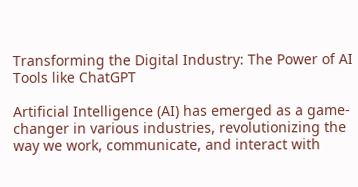Transforming the Digital Industry: The Power of AI Tools like ChatGPT

Artificial Intelligence (AI) has emerged as a game-changer in various industries, revolutionizing the way we work, communicate, and interact with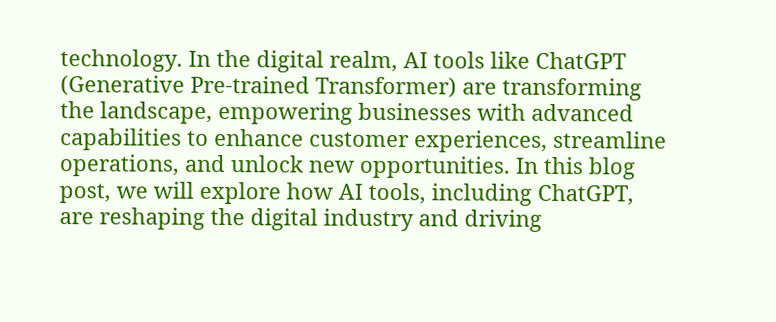technology. In the digital realm, AI tools like ChatGPT (Generative Pre-trained Transformer) are transforming the landscape, empowering businesses with advanced capabilities to enhance customer experiences, streamline operations, and unlock new opportunities. In this blog post, we will explore how AI tools, including ChatGPT, are reshaping the digital industry and driving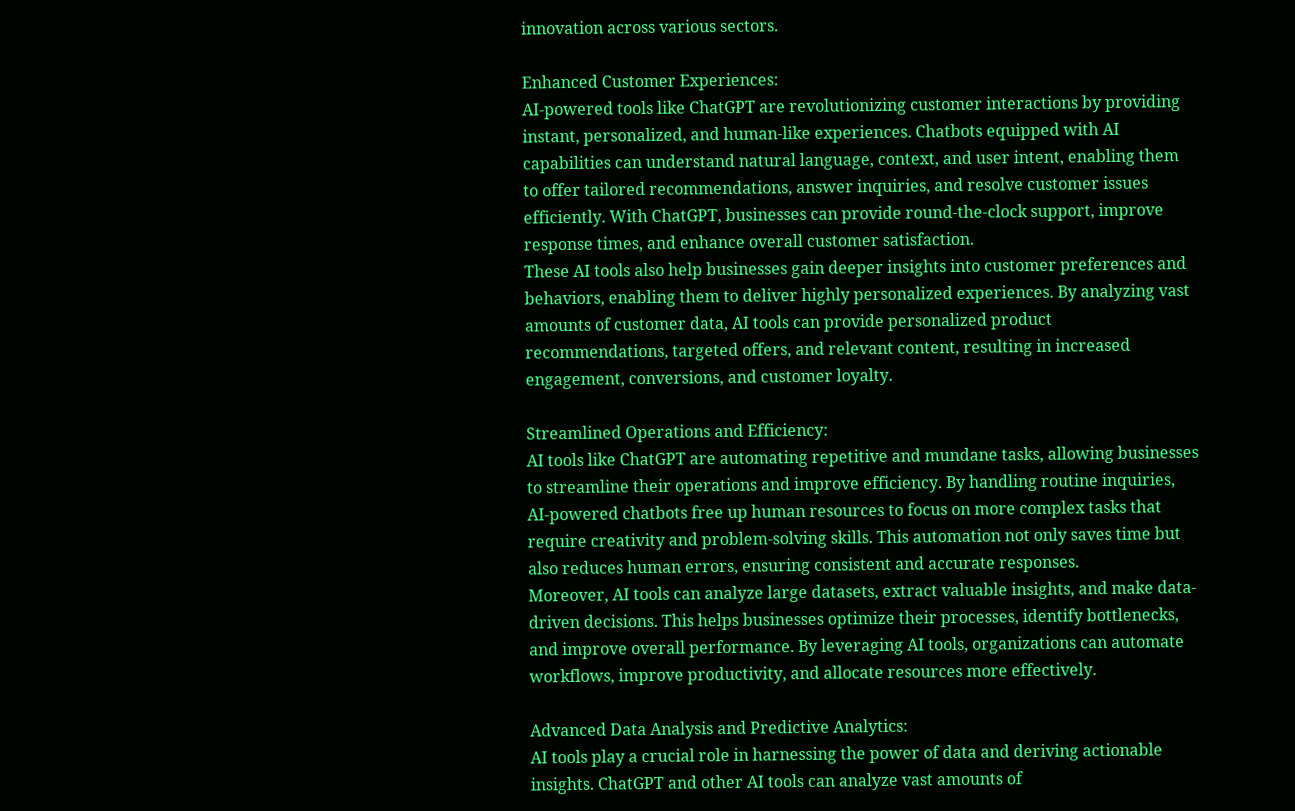innovation across various sectors.

Enhanced Customer Experiences:
AI-powered tools like ChatGPT are revolutionizing customer interactions by providing instant, personalized, and human-like experiences. Chatbots equipped with AI capabilities can understand natural language, context, and user intent, enabling them to offer tailored recommendations, answer inquiries, and resolve customer issues efficiently. With ChatGPT, businesses can provide round-the-clock support, improve response times, and enhance overall customer satisfaction.
These AI tools also help businesses gain deeper insights into customer preferences and behaviors, enabling them to deliver highly personalized experiences. By analyzing vast amounts of customer data, AI tools can provide personalized product recommendations, targeted offers, and relevant content, resulting in increased engagement, conversions, and customer loyalty.

Streamlined Operations and Efficiency:
AI tools like ChatGPT are automating repetitive and mundane tasks, allowing businesses to streamline their operations and improve efficiency. By handling routine inquiries, AI-powered chatbots free up human resources to focus on more complex tasks that require creativity and problem-solving skills. This automation not only saves time but also reduces human errors, ensuring consistent and accurate responses.
Moreover, AI tools can analyze large datasets, extract valuable insights, and make data-driven decisions. This helps businesses optimize their processes, identify bottlenecks, and improve overall performance. By leveraging AI tools, organizations can automate workflows, improve productivity, and allocate resources more effectively.

Advanced Data Analysis and Predictive Analytics:
AI tools play a crucial role in harnessing the power of data and deriving actionable insights. ChatGPT and other AI tools can analyze vast amounts of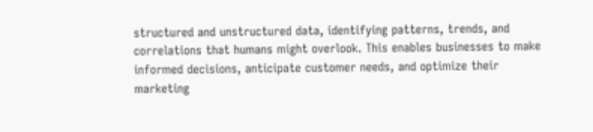structured and unstructured data, identifying patterns, trends, and correlations that humans might overlook. This enables businesses to make informed decisions, anticipate customer needs, and optimize their marketing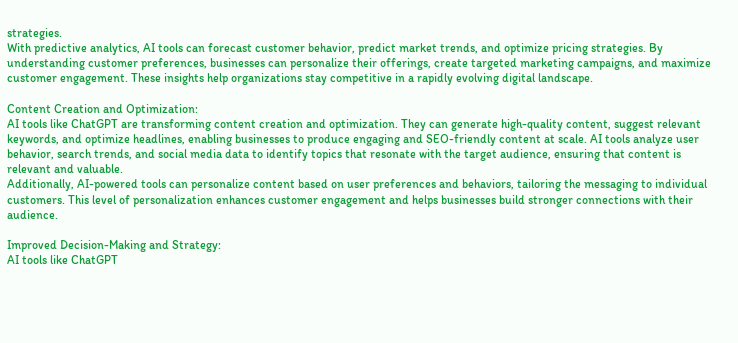strategies.
With predictive analytics, AI tools can forecast customer behavior, predict market trends, and optimize pricing strategies. By understanding customer preferences, businesses can personalize their offerings, create targeted marketing campaigns, and maximize customer engagement. These insights help organizations stay competitive in a rapidly evolving digital landscape.

Content Creation and Optimization:
AI tools like ChatGPT are transforming content creation and optimization. They can generate high-quality content, suggest relevant keywords, and optimize headlines, enabling businesses to produce engaging and SEO-friendly content at scale. AI tools analyze user behavior, search trends, and social media data to identify topics that resonate with the target audience, ensuring that content is relevant and valuable.
Additionally, AI-powered tools can personalize content based on user preferences and behaviors, tailoring the messaging to individual customers. This level of personalization enhances customer engagement and helps businesses build stronger connections with their audience.

Improved Decision-Making and Strategy:
AI tools like ChatGPT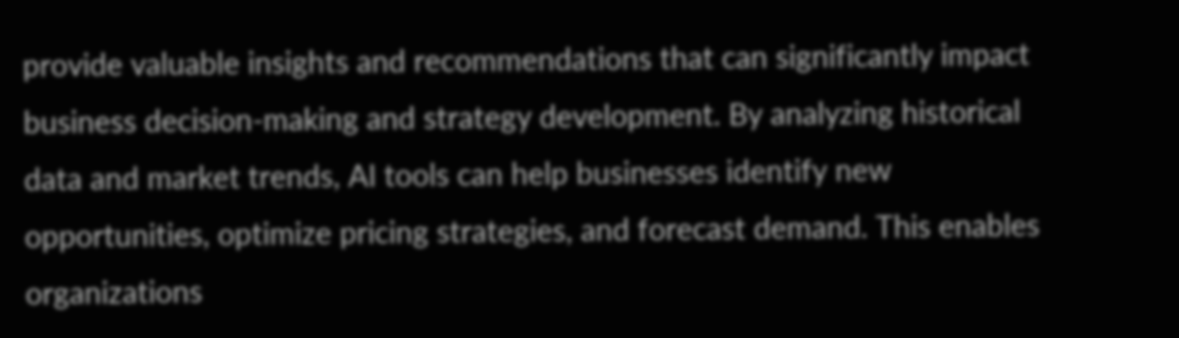provide valuable insights and recommendations that can significantly impact business decision-making and strategy development. By analyzing historical data and market trends, AI tools can help businesses identify new opportunities, optimize pricing strategies, and forecast demand. This enables organizations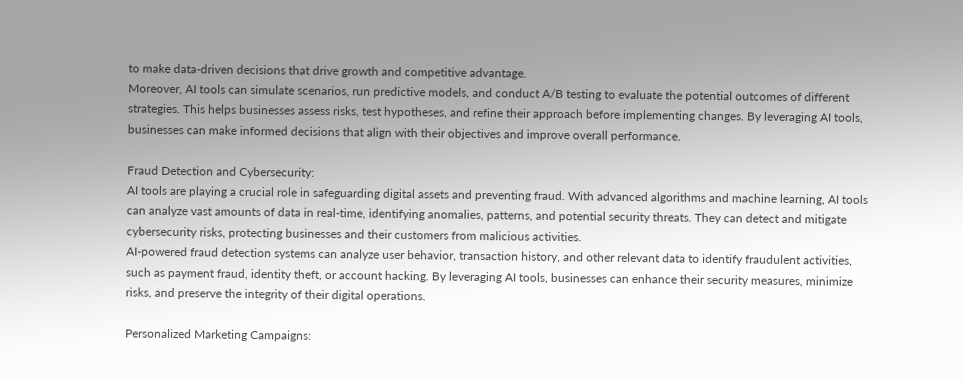to make data-driven decisions that drive growth and competitive advantage.
Moreover, AI tools can simulate scenarios, run predictive models, and conduct A/B testing to evaluate the potential outcomes of different strategies. This helps businesses assess risks, test hypotheses, and refine their approach before implementing changes. By leveraging AI tools, businesses can make informed decisions that align with their objectives and improve overall performance.

Fraud Detection and Cybersecurity:
AI tools are playing a crucial role in safeguarding digital assets and preventing fraud. With advanced algorithms and machine learning, AI tools can analyze vast amounts of data in real-time, identifying anomalies, patterns, and potential security threats. They can detect and mitigate cybersecurity risks, protecting businesses and their customers from malicious activities.
AI-powered fraud detection systems can analyze user behavior, transaction history, and other relevant data to identify fraudulent activities, such as payment fraud, identity theft, or account hacking. By leveraging AI tools, businesses can enhance their security measures, minimize risks, and preserve the integrity of their digital operations.

Personalized Marketing Campaigns: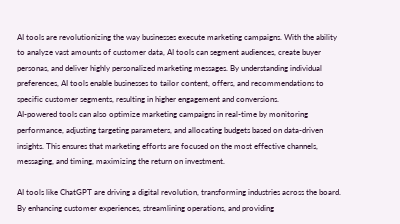AI tools are revolutionizing the way businesses execute marketing campaigns. With the ability to analyze vast amounts of customer data, AI tools can segment audiences, create buyer personas, and deliver highly personalized marketing messages. By understanding individual preferences, AI tools enable businesses to tailor content, offers, and recommendations to specific customer segments, resulting in higher engagement and conversions.
AI-powered tools can also optimize marketing campaigns in real-time by monitoring performance, adjusting targeting parameters, and allocating budgets based on data-driven insights. This ensures that marketing efforts are focused on the most effective channels, messaging, and timing, maximizing the return on investment.

AI tools like ChatGPT are driving a digital revolution, transforming industries across the board. By enhancing customer experiences, streamlining operations, and providing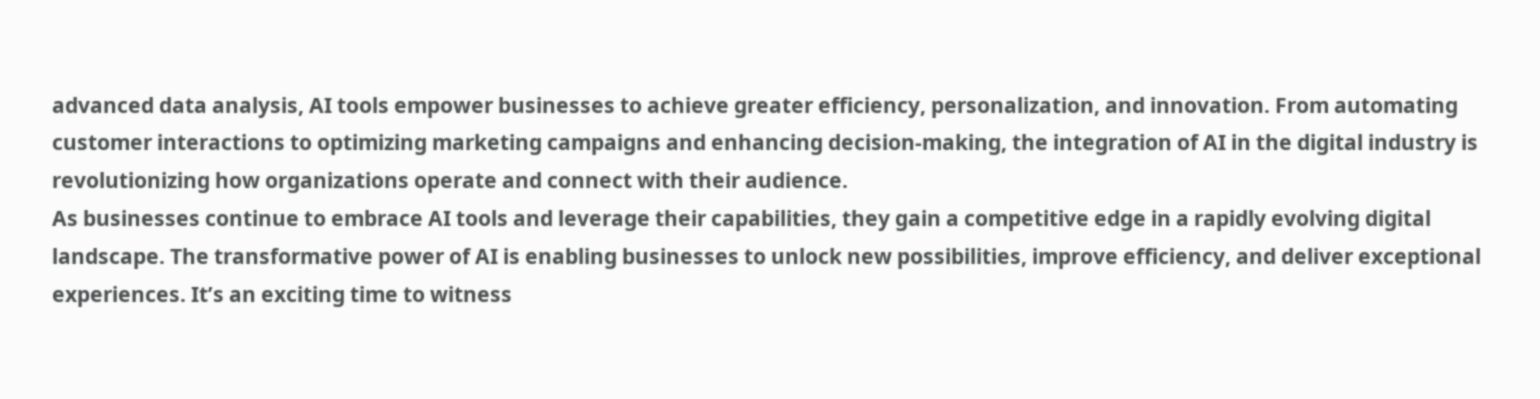advanced data analysis, AI tools empower businesses to achieve greater efficiency, personalization, and innovation. From automating customer interactions to optimizing marketing campaigns and enhancing decision-making, the integration of AI in the digital industry is revolutionizing how organizations operate and connect with their audience.
As businesses continue to embrace AI tools and leverage their capabilities, they gain a competitive edge in a rapidly evolving digital landscape. The transformative power of AI is enabling businesses to unlock new possibilities, improve efficiency, and deliver exceptional experiences. It’s an exciting time to witness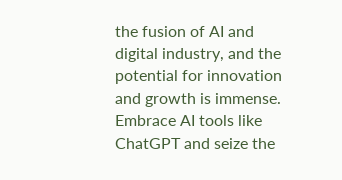the fusion of AI and digital industry, and the potential for innovation and growth is immense. Embrace AI tools like ChatGPT and seize the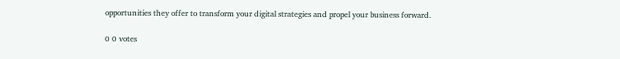opportunities they offer to transform your digital strategies and propel your business forward.

0 0 votes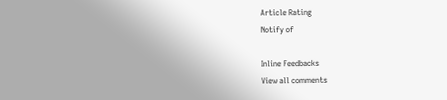Article Rating
Notify of

Inline Feedbacks
View all comments